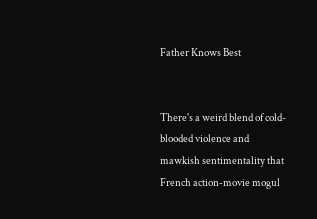Father Knows Best


There's a weird blend of cold-blooded violence and mawkish sentimentality that French action-movie mogul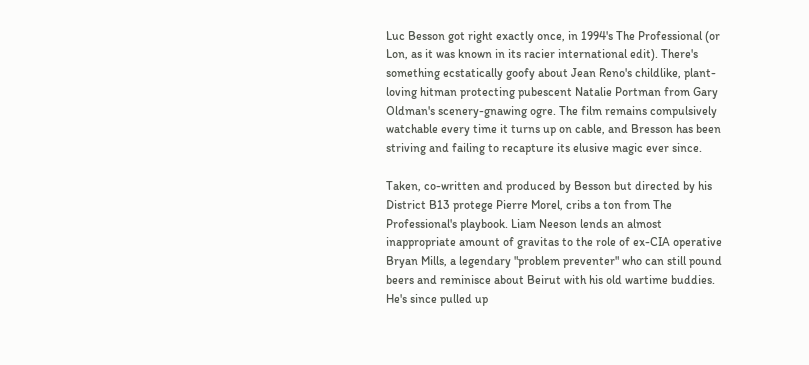Luc Besson got right exactly once, in 1994's The Professional (or Lon, as it was known in its racier international edit). There's something ecstatically goofy about Jean Reno's childlike, plant-loving hitman protecting pubescent Natalie Portman from Gary Oldman's scenery-gnawing ogre. The film remains compulsively watchable every time it turns up on cable, and Bresson has been striving and failing to recapture its elusive magic ever since.

Taken, co-written and produced by Besson but directed by his District B13 protege Pierre Morel, cribs a ton from The Professional's playbook. Liam Neeson lends an almost inappropriate amount of gravitas to the role of ex-CIA operative Bryan Mills, a legendary "problem preventer" who can still pound beers and reminisce about Beirut with his old wartime buddies. He's since pulled up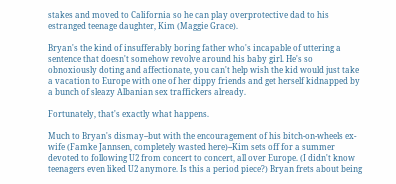stakes and moved to California so he can play overprotective dad to his estranged teenage daughter, Kim (Maggie Grace).

Bryan's the kind of insufferably boring father who's incapable of uttering a sentence that doesn't somehow revolve around his baby girl. He's so obnoxiously doting and affectionate, you can't help wish the kid would just take a vacation to Europe with one of her dippy friends and get herself kidnapped by a bunch of sleazy Albanian sex traffickers already.

Fortunately, that's exactly what happens.

Much to Bryan's dismay--but with the encouragement of his bitch-on-wheels ex-wife (Famke Jannsen, completely wasted here)--Kim sets off for a summer devoted to following U2 from concert to concert, all over Europe. (I didn't know teenagers even liked U2 anymore. Is this a period piece?) Bryan frets about being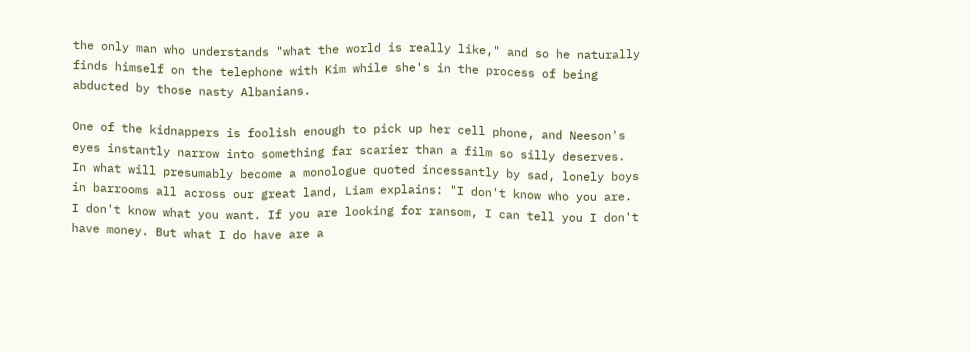the only man who understands "what the world is really like," and so he naturally finds himself on the telephone with Kim while she's in the process of being abducted by those nasty Albanians.

One of the kidnappers is foolish enough to pick up her cell phone, and Neeson's eyes instantly narrow into something far scarier than a film so silly deserves. In what will presumably become a monologue quoted incessantly by sad, lonely boys in barrooms all across our great land, Liam explains: "I don't know who you are. I don't know what you want. If you are looking for ransom, I can tell you I don't have money. But what I do have are a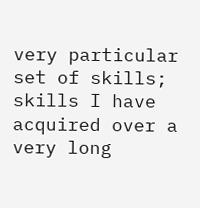very particular set of skills; skills I have acquired over a very long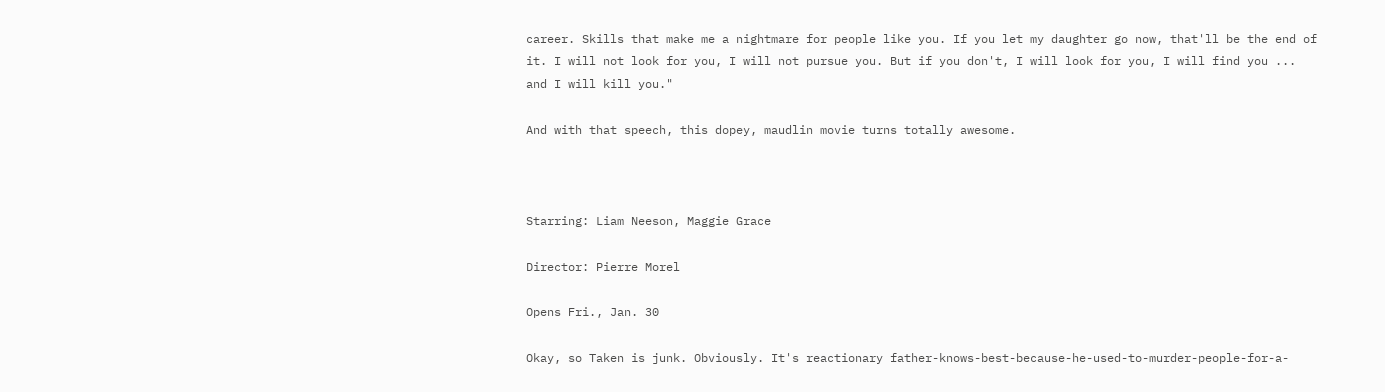career. Skills that make me a nightmare for people like you. If you let my daughter go now, that'll be the end of it. I will not look for you, I will not pursue you. But if you don't, I will look for you, I will find you ... and I will kill you."

And with that speech, this dopey, maudlin movie turns totally awesome.



Starring: Liam Neeson, Maggie Grace

Director: Pierre Morel

Opens Fri., Jan. 30

Okay, so Taken is junk. Obviously. It's reactionary father-knows-best-because-he-used-to-murder-people-for-a-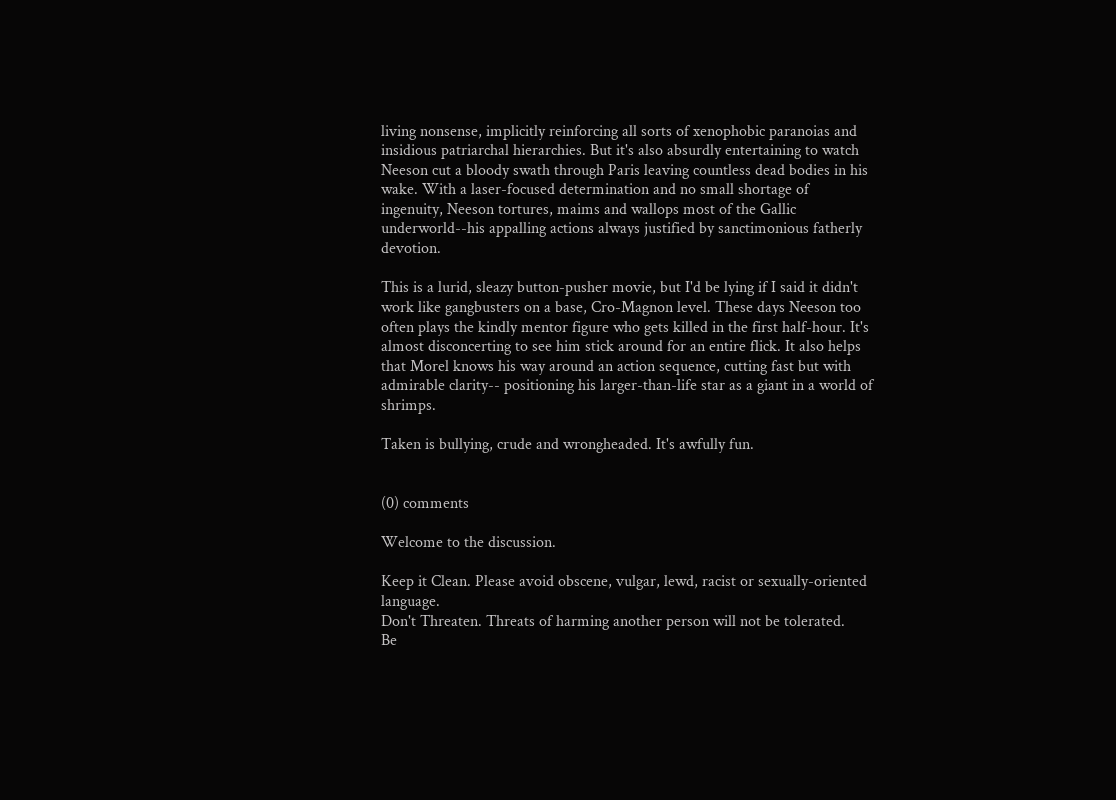living nonsense, implicitly reinforcing all sorts of xenophobic paranoias and insidious patriarchal hierarchies. But it's also absurdly entertaining to watch Neeson cut a bloody swath through Paris leaving countless dead bodies in his wake. With a laser-focused determination and no small shortage of ingenuity, Neeson tortures, maims and wallops most of the Gallic underworld--his appalling actions always justified by sanctimonious fatherly devotion.

This is a lurid, sleazy button-pusher movie, but I'd be lying if I said it didn't work like gangbusters on a base, Cro-Magnon level. These days Neeson too often plays the kindly mentor figure who gets killed in the first half-hour. It's almost disconcerting to see him stick around for an entire flick. It also helps that Morel knows his way around an action sequence, cutting fast but with admirable clarity-- positioning his larger-than-life star as a giant in a world of shrimps.

Taken is bullying, crude and wrongheaded. It's awfully fun.


(0) comments

Welcome to the discussion.

Keep it Clean. Please avoid obscene, vulgar, lewd, racist or sexually-oriented language.
Don't Threaten. Threats of harming another person will not be tolerated.
Be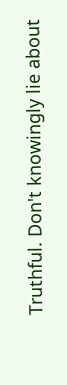Truthful. Don't knowingly lie about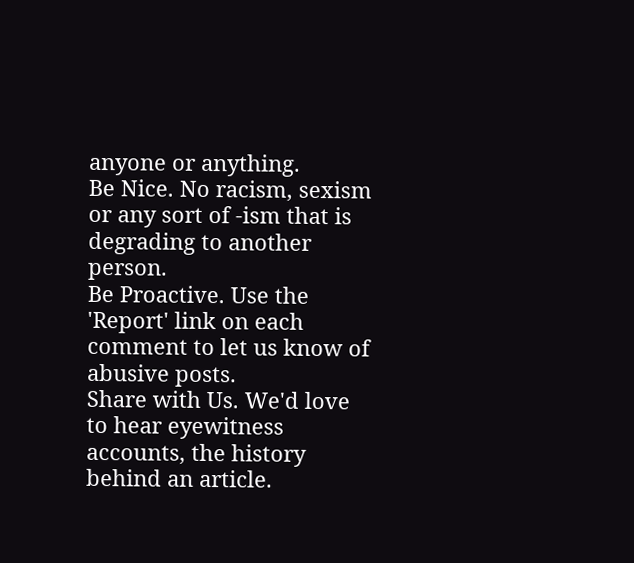anyone or anything.
Be Nice. No racism, sexism or any sort of -ism that is degrading to another person.
Be Proactive. Use the 'Report' link on each comment to let us know of abusive posts.
Share with Us. We'd love to hear eyewitness accounts, the history behind an article.